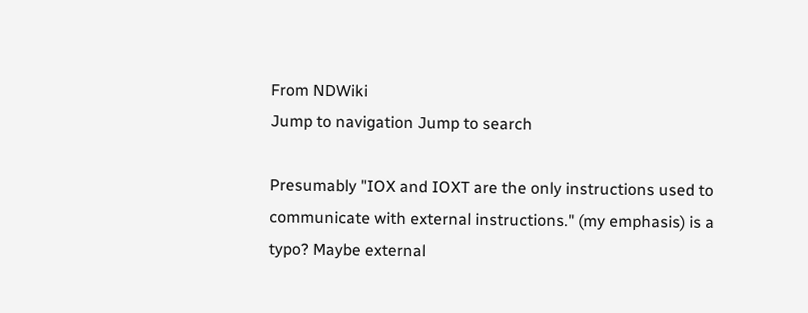From NDWiki
Jump to navigation Jump to search

Presumably "IOX and IOXT are the only instructions used to communicate with external instructions." (my emphasis) is a typo? Maybe external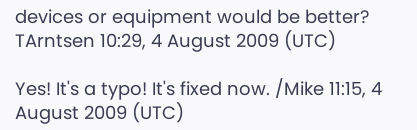devices or equipment would be better? TArntsen 10:29, 4 August 2009 (UTC)

Yes! It's a typo! It's fixed now. /Mike 11:15, 4 August 2009 (UTC)